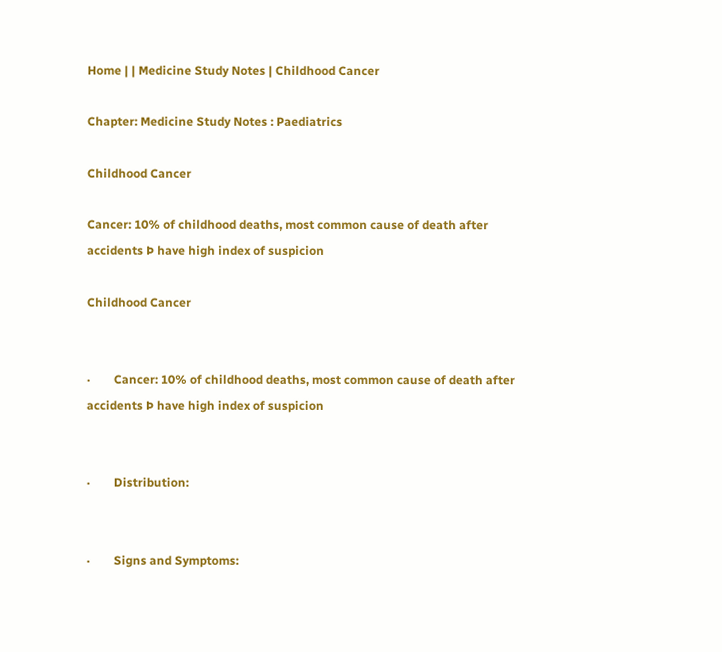Home | | Medicine Study Notes | Childhood Cancer

Chapter: Medicine Study Notes : Paediatrics

Childhood Cancer

Cancer: 10% of childhood deaths, most common cause of death after accidents Þ have high index of suspicion

Childhood Cancer


·        Cancer: 10% of childhood deaths, most common cause of death after accidents Þ have high index of suspicion


·        Distribution:


·        Signs and Symptoms: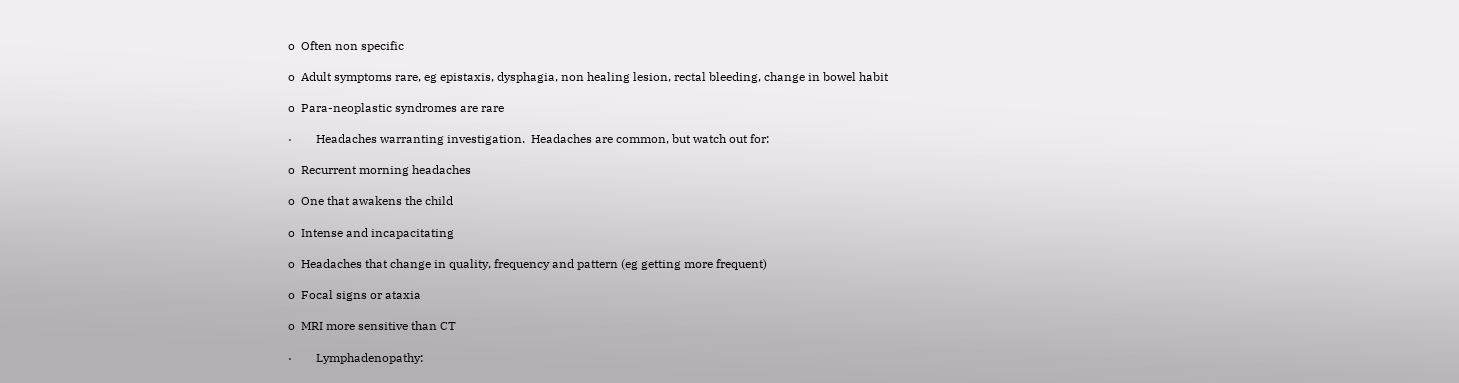o  Often non specific

o  Adult symptoms rare, eg epistaxis, dysphagia, non healing lesion, rectal bleeding, change in bowel habit

o  Para-neoplastic syndromes are rare

·        Headaches warranting investigation.  Headaches are common, but watch out for:

o  Recurrent morning headaches

o  One that awakens the child

o  Intense and incapacitating

o  Headaches that change in quality, frequency and pattern (eg getting more frequent)

o  Focal signs or ataxia

o  MRI more sensitive than CT

·        Lymphadenopathy: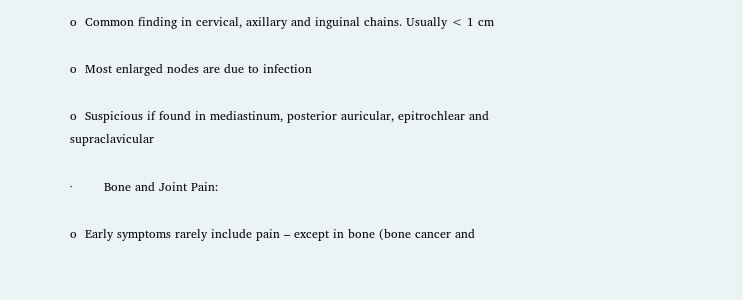o  Common finding in cervical, axillary and inguinal chains. Usually < 1 cm

o  Most enlarged nodes are due to infection

o  Suspicious if found in mediastinum, posterior auricular, epitrochlear and supraclavicular

·        Bone and Joint Pain:

o  Early symptoms rarely include pain – except in bone (bone cancer and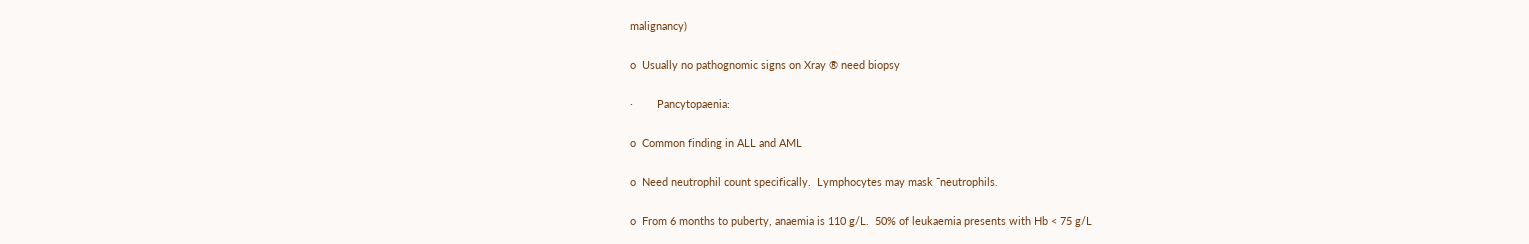malignancy)

o  Usually no pathognomic signs on Xray ® need biopsy

·        Pancytopaenia:

o  Common finding in ALL and AML

o  Need neutrophil count specifically.  Lymphocytes may mask ¯neutrophils.

o  From 6 months to puberty, anaemia is 110 g/L.  50% of leukaemia presents with Hb < 75 g/L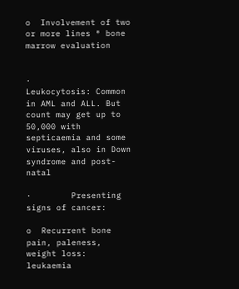o  Involvement of two or more lines ® bone marrow evaluation


·        Leukocytosis: Common in AML and ALL. But count may get up to 50,000 with septicaemia and some viruses, also in Down syndrome and post-natal

·        Presenting signs of cancer:

o  Recurrent bone pain, paleness, weight loss: leukaemia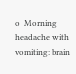o  Morning headache with vomiting: brain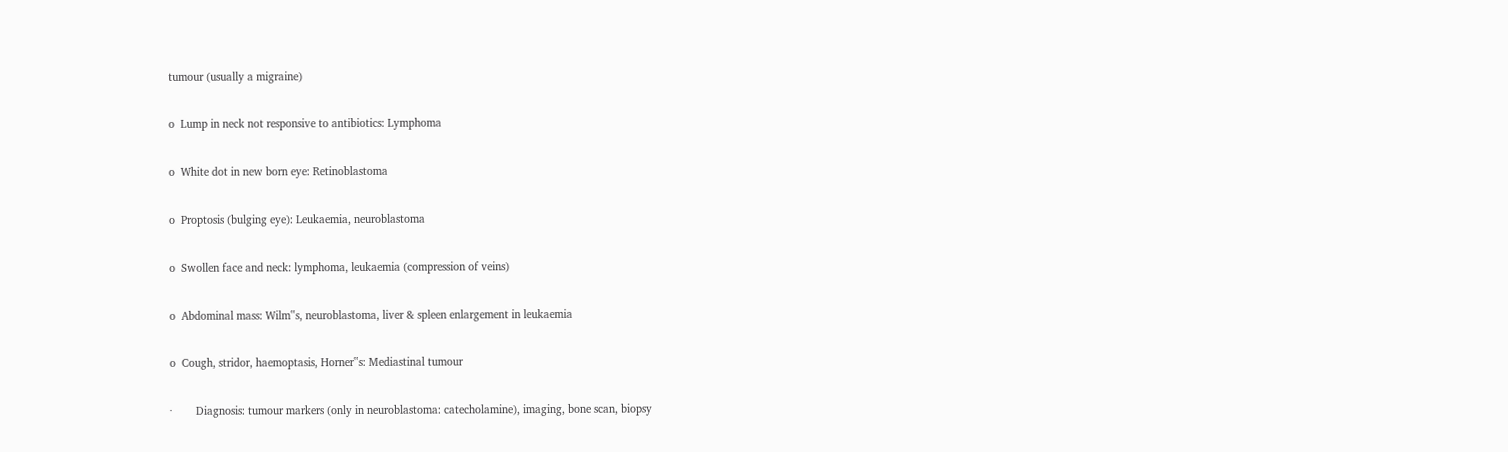tumour (usually a migraine)

o  Lump in neck not responsive to antibiotics: Lymphoma

o  White dot in new born eye: Retinoblastoma

o  Proptosis (bulging eye): Leukaemia, neuroblastoma

o  Swollen face and neck: lymphoma, leukaemia (compression of veins)

o  Abdominal mass: Wilm‟s, neuroblastoma, liver & spleen enlargement in leukaemia

o  Cough, stridor, haemoptasis, Horner‟s: Mediastinal tumour

·        Diagnosis: tumour markers (only in neuroblastoma: catecholamine), imaging, bone scan, biopsy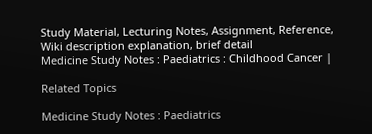Study Material, Lecturing Notes, Assignment, Reference, Wiki description explanation, brief detail
Medicine Study Notes : Paediatrics : Childhood Cancer |

Related Topics

Medicine Study Notes : Paediatrics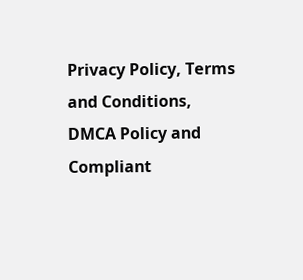Privacy Policy, Terms and Conditions, DMCA Policy and Compliant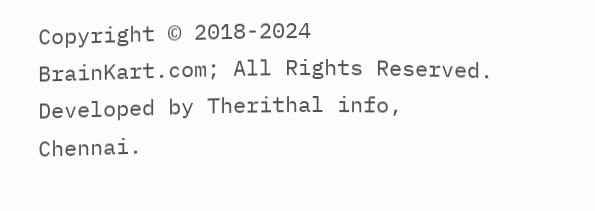Copyright © 2018-2024 BrainKart.com; All Rights Reserved. Developed by Therithal info, Chennai.